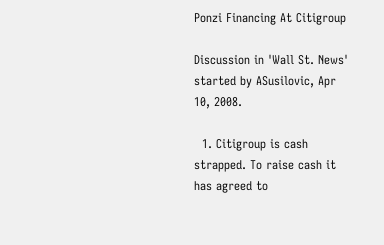Ponzi Financing At Citigroup

Discussion in 'Wall St. News' started by ASusilovic, Apr 10, 2008.

  1. Citigroup is cash strapped. To raise cash it has agreed to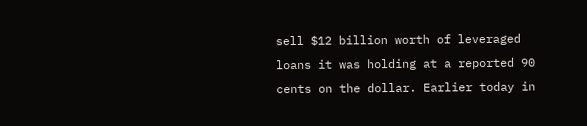sell $12 billion worth of leveraged loans it was holding at a reported 90 cents on the dollar. Earlier today in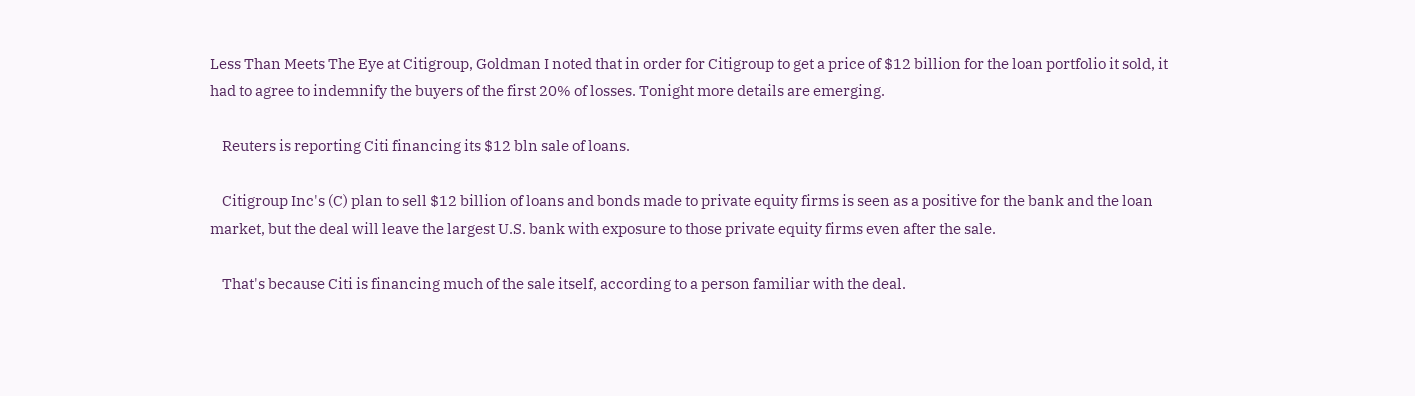Less Than Meets The Eye at Citigroup, Goldman I noted that in order for Citigroup to get a price of $12 billion for the loan portfolio it sold, it had to agree to indemnify the buyers of the first 20% of losses. Tonight more details are emerging.

    Reuters is reporting Citi financing its $12 bln sale of loans.

    Citigroup Inc's (C) plan to sell $12 billion of loans and bonds made to private equity firms is seen as a positive for the bank and the loan market, but the deal will leave the largest U.S. bank with exposure to those private equity firms even after the sale.

    That's because Citi is financing much of the sale itself, according to a person familiar with the deal.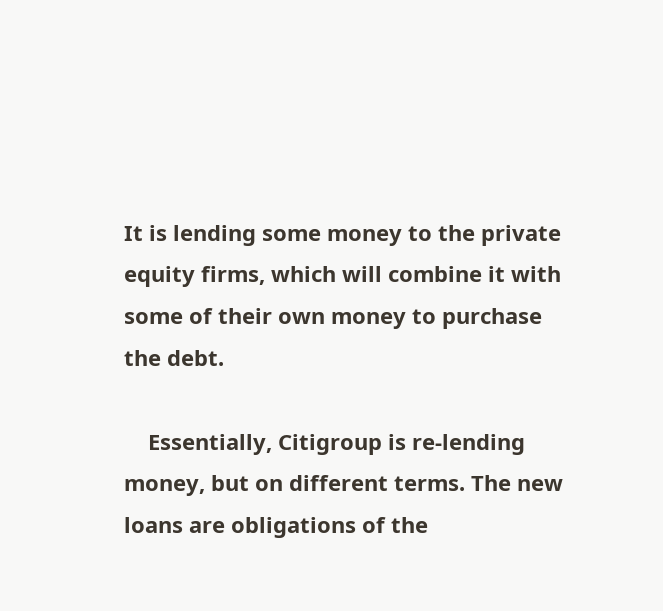It is lending some money to the private equity firms, which will combine it with some of their own money to purchase the debt.

    Essentially, Citigroup is re-lending money, but on different terms. The new loans are obligations of the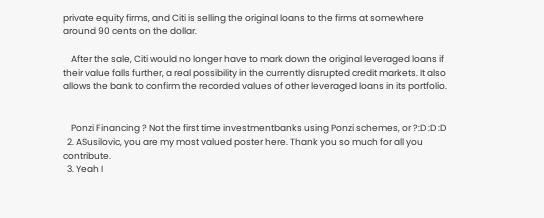private equity firms, and Citi is selling the original loans to the firms at somewhere around 90 cents on the dollar.

    After the sale, Citi would no longer have to mark down the original leveraged loans if their value falls further, a real possibility in the currently disrupted credit markets. It also allows the bank to confirm the recorded values of other leveraged loans in its portfolio.


    Ponzi Financing ? Not the first time investmentbanks using Ponzi schemes, or ?:D :D :D
  2. ASusilovic, you are my most valued poster here. Thank you so much for all you contribute.
  3. Yeah I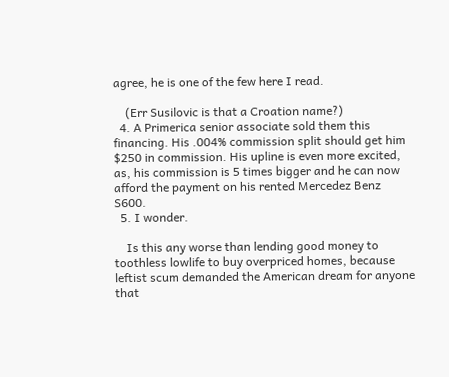agree, he is one of the few here I read.

    (Err Susilovic is that a Croation name?)
  4. A Primerica senior associate sold them this financing. His .004% commission split should get him $250 in commission. His upline is even more excited, as, his commission is 5 times bigger and he can now afford the payment on his rented Mercedez Benz S600.
  5. I wonder.

    Is this any worse than lending good money to toothless lowlife to buy overpriced homes, because leftist scum demanded the American dream for anyone that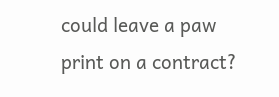could leave a paw print on a contract?